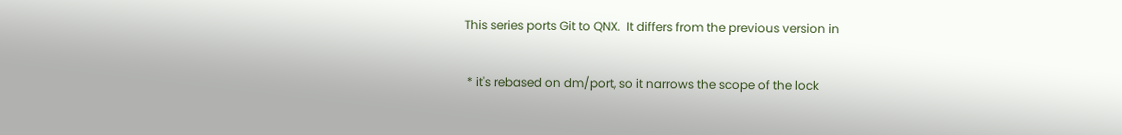This series ports Git to QNX.  It differs from the previous version in

 * it's rebased on dm/port, so it narrows the scope of the lock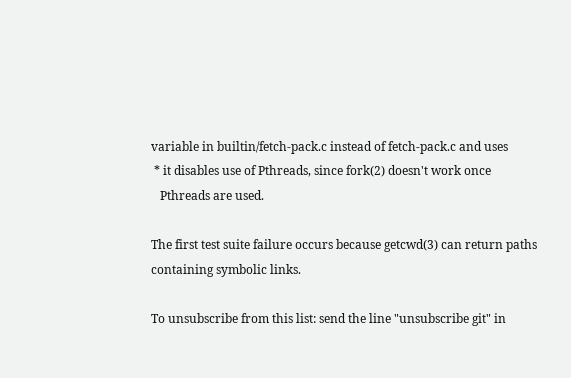variable in builtin/fetch-pack.c instead of fetch-pack.c and uses
 * it disables use of Pthreads, since fork(2) doesn't work once
   Pthreads are used.

The first test suite failure occurs because getcwd(3) can return paths
containing symbolic links.

To unsubscribe from this list: send the line "unsubscribe git" in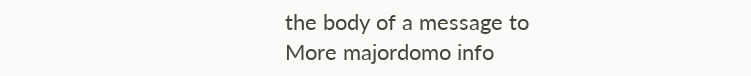the body of a message to
More majordomo info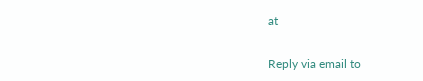at

Reply via email to